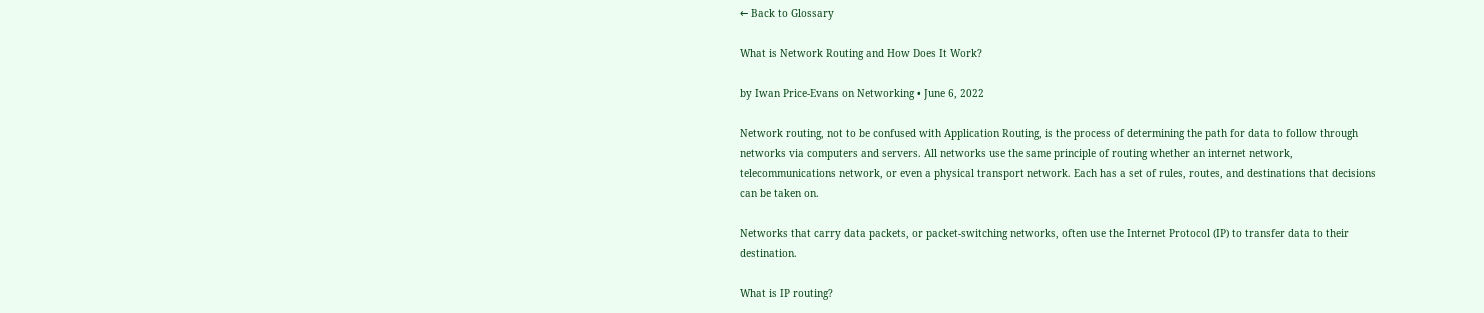← Back to Glossary

What is Network Routing and How Does It Work?

by Iwan Price-Evans on Networking • June 6, 2022

Network routing, not to be confused with Application Routing, is the process of determining the path for data to follow through networks via computers and servers. All networks use the same principle of routing whether an internet network, telecommunications network, or even a physical transport network. Each has a set of rules, routes, and destinations that decisions can be taken on.

Networks that carry data packets, or packet-switching networks, often use the Internet Protocol (IP) to transfer data to their destination.

What is IP routing?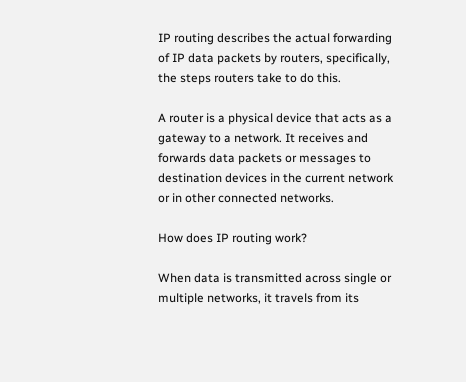IP routing describes the actual forwarding of IP data packets by routers, specifically, the steps routers take to do this.

A router is a physical device that acts as a gateway to a network. It receives and forwards data packets or messages to destination devices in the current network or in other connected networks.

How does IP routing work?

When data is transmitted across single or multiple networks, it travels from its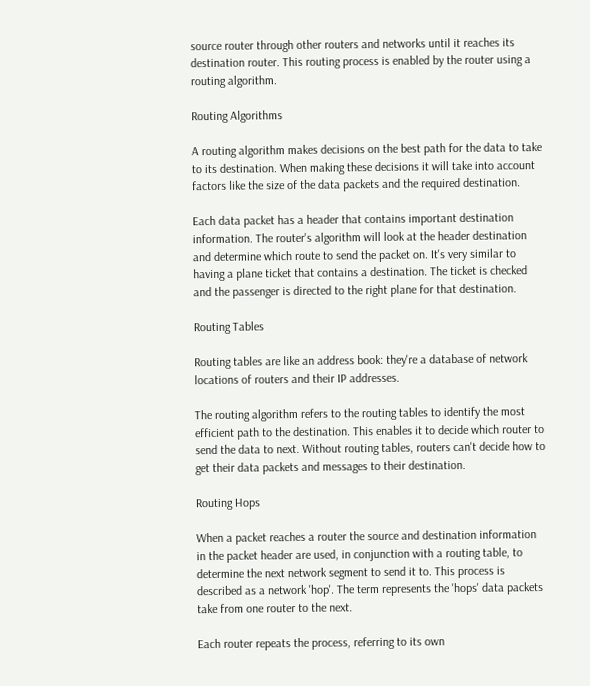source router through other routers and networks until it reaches its destination router. This routing process is enabled by the router using a routing algorithm.

Routing Algorithms

A routing algorithm makes decisions on the best path for the data to take to its destination. When making these decisions it will take into account factors like the size of the data packets and the required destination.

Each data packet has a header that contains important destination information. The router's algorithm will look at the header destination and determine which route to send the packet on. It's very similar to having a plane ticket that contains a destination. The ticket is checked and the passenger is directed to the right plane for that destination.

Routing Tables

Routing tables are like an address book: they're a database of network locations of routers and their IP addresses.

The routing algorithm refers to the routing tables to identify the most efficient path to the destination. This enables it to decide which router to send the data to next. Without routing tables, routers can't decide how to get their data packets and messages to their destination.

Routing Hops

When a packet reaches a router the source and destination information in the packet header are used, in conjunction with a routing table, to determine the next network segment to send it to. This process is described as a network 'hop'. The term represents the 'hops' data packets take from one router to the next.

Each router repeats the process, referring to its own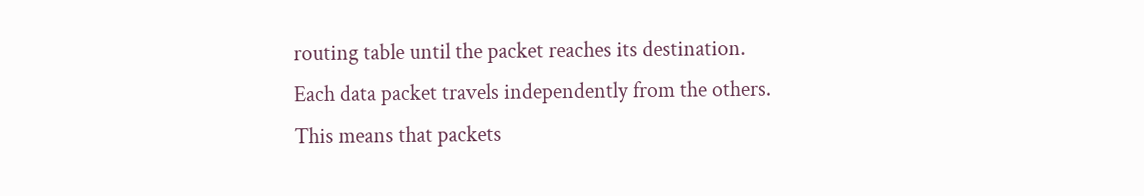routing table until the packet reaches its destination. Each data packet travels independently from the others. This means that packets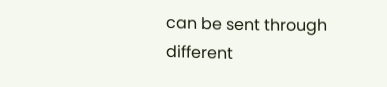can be sent through different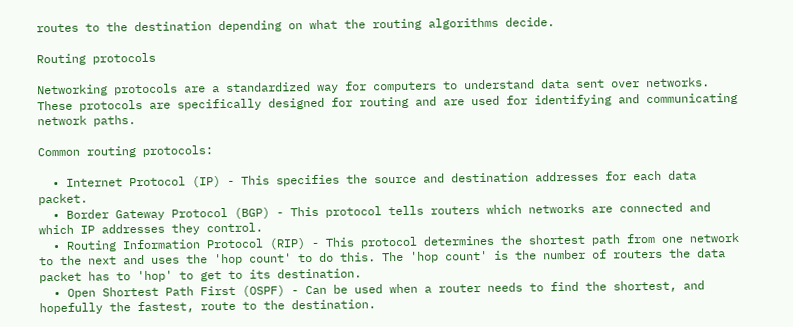routes to the destination depending on what the routing algorithms decide.

Routing protocols

Networking protocols are a standardized way for computers to understand data sent over networks. These protocols are specifically designed for routing and are used for identifying and communicating network paths.

Common routing protocols:

  • Internet Protocol (IP) - This specifies the source and destination addresses for each data packet.
  • Border Gateway Protocol (BGP) - This protocol tells routers which networks are connected and which IP addresses they control.
  • Routing Information Protocol (RIP) - This protocol determines the shortest path from one network to the next and uses the 'hop count' to do this. The 'hop count' is the number of routers the data packet has to 'hop' to get to its destination.
  • Open Shortest Path First (OSPF) - Can be used when a router needs to find the shortest, and hopefully the fastest, route to the destination.